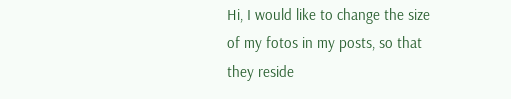Hi, I would like to change the size of my fotos in my posts, so that they reside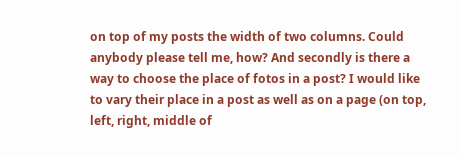on top of my posts the width of two columns. Could anybody please tell me, how? And secondly is there a way to choose the place of fotos in a post? I would like to vary their place in a post as well as on a page (on top, left, right, middle of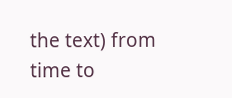the text) from time to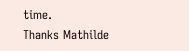time.
Thanks Mathilde